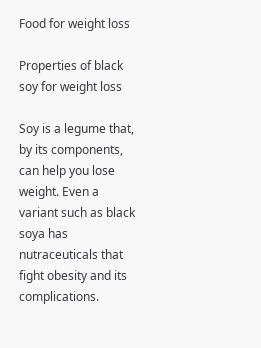Food for weight loss

Properties of black soy for weight loss

Soy is a legume that, by its components, can help you lose weight. Even a variant such as black soya has nutraceuticals that fight obesity and its complications.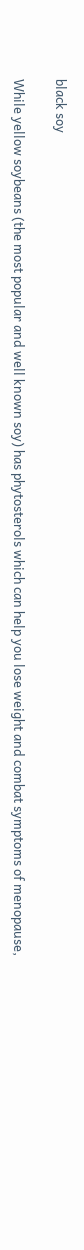black soy

While yellow soybeans (the most popular and well known soy) has phytosterols which can help you lose weight and combat symptoms of menopause,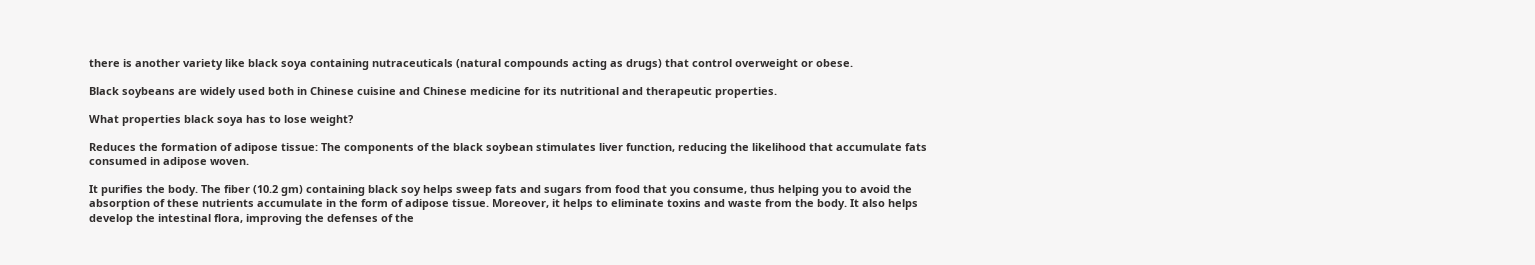there is another variety like black soya containing nutraceuticals (natural compounds acting as drugs) that control overweight or obese.

Black soybeans are widely used both in Chinese cuisine and Chinese medicine for its nutritional and therapeutic properties.

What properties black soya has to lose weight?

Reduces the formation of adipose tissue: The components of the black soybean stimulates liver function, reducing the likelihood that accumulate fats consumed in adipose woven.

It purifies the body. The fiber (10.2 gm) containing black soy helps sweep fats and sugars from food that you consume, thus helping you to avoid the absorption of these nutrients accumulate in the form of adipose tissue. Moreover, it helps to eliminate toxins and waste from the body. It also helps develop the intestinal flora, improving the defenses of the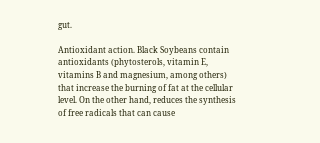gut.

Antioxidant action. Black Soybeans contain antioxidants (phytosterols, vitamin E, vitamins B and magnesium, among others) that increase the burning of fat at the cellular level. On the other hand, reduces the synthesis of free radicals that can cause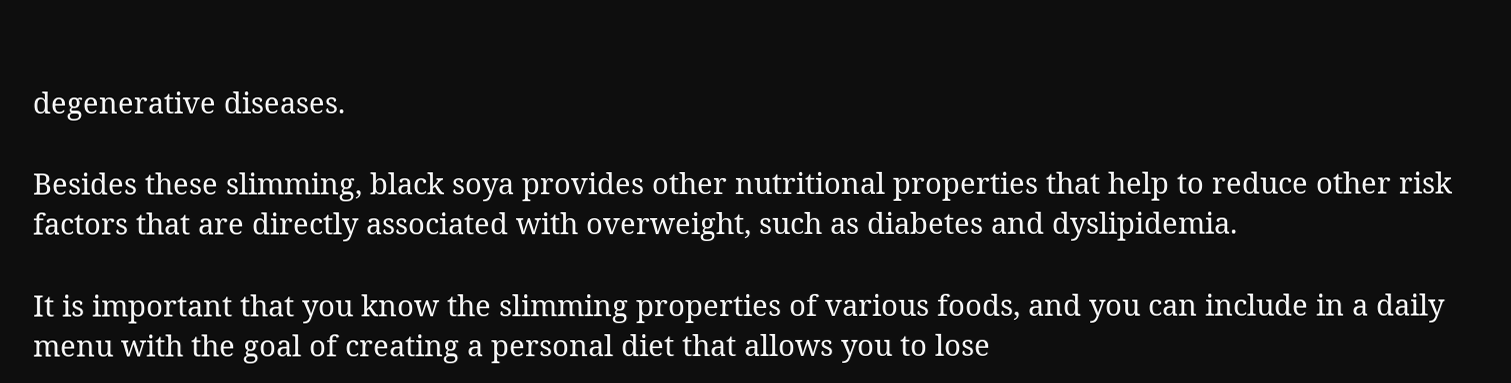degenerative diseases.

Besides these slimming, black soya provides other nutritional properties that help to reduce other risk factors that are directly associated with overweight, such as diabetes and dyslipidemia.

It is important that you know the slimming properties of various foods, and you can include in a daily menu with the goal of creating a personal diet that allows you to lose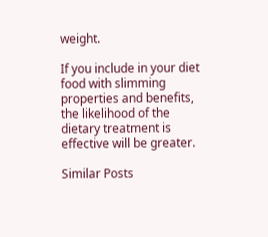weight.

If you include in your diet food with slimming properties and benefits, the likelihood of the dietary treatment is effective will be greater.

Similar Posts